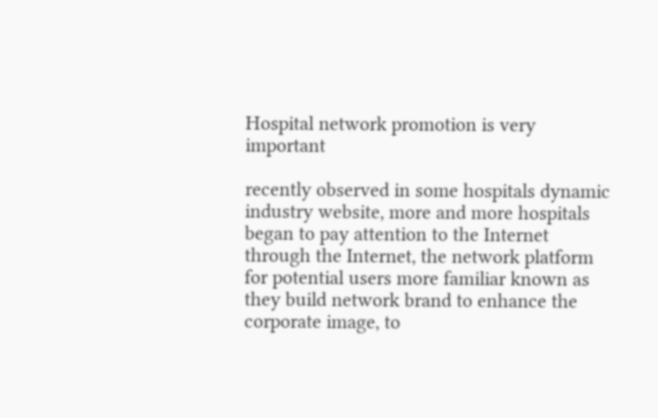Hospital network promotion is very important

recently observed in some hospitals dynamic industry website, more and more hospitals began to pay attention to the Internet through the Internet, the network platform for potential users more familiar known as they build network brand to enhance the corporate image, to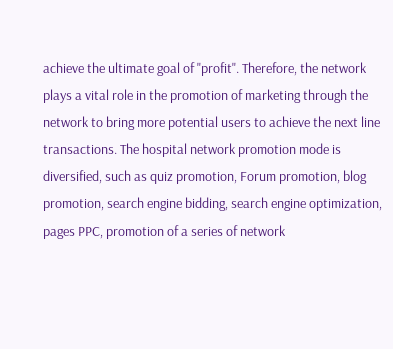achieve the ultimate goal of "profit". Therefore, the network plays a vital role in the promotion of marketing through the network to bring more potential users to achieve the next line transactions. The hospital network promotion mode is diversified, such as quiz promotion, Forum promotion, blog promotion, search engine bidding, search engine optimization, pages PPC, promotion of a series of network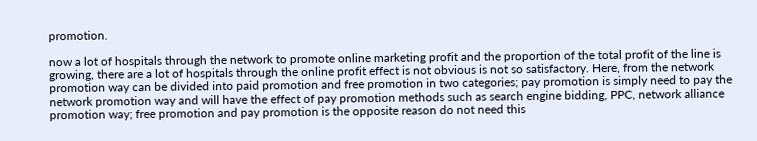promotion.

now a lot of hospitals through the network to promote online marketing profit and the proportion of the total profit of the line is growing, there are a lot of hospitals through the online profit effect is not obvious is not so satisfactory. Here, from the network promotion way can be divided into paid promotion and free promotion in two categories; pay promotion is simply need to pay the network promotion way and will have the effect of pay promotion methods such as search engine bidding, PPC, network alliance promotion way; free promotion and pay promotion is the opposite reason do not need this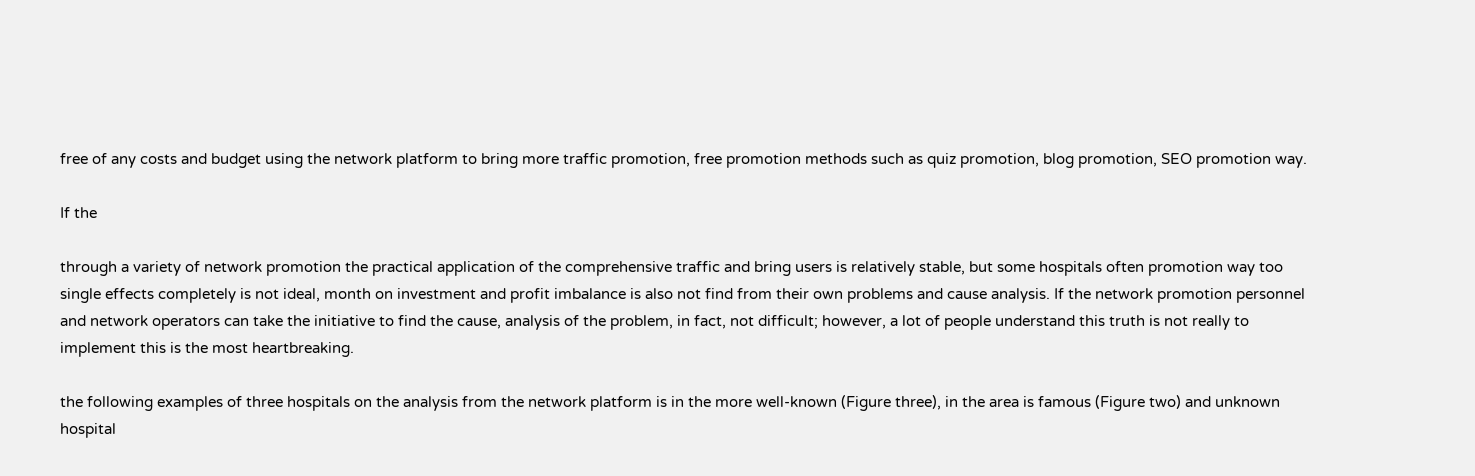free of any costs and budget using the network platform to bring more traffic promotion, free promotion methods such as quiz promotion, blog promotion, SEO promotion way.

If the

through a variety of network promotion the practical application of the comprehensive traffic and bring users is relatively stable, but some hospitals often promotion way too single effects completely is not ideal, month on investment and profit imbalance is also not find from their own problems and cause analysis. If the network promotion personnel and network operators can take the initiative to find the cause, analysis of the problem, in fact, not difficult; however, a lot of people understand this truth is not really to implement this is the most heartbreaking.

the following examples of three hospitals on the analysis from the network platform is in the more well-known (Figure three), in the area is famous (Figure two) and unknown hospital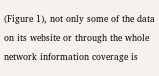(Figure 1), not only some of the data on its website or through the whole network information coverage is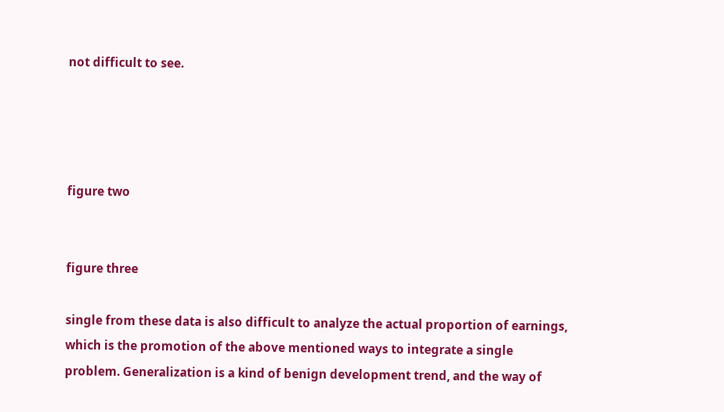not difficult to see.




figure two


figure three

single from these data is also difficult to analyze the actual proportion of earnings, which is the promotion of the above mentioned ways to integrate a single problem. Generalization is a kind of benign development trend, and the way of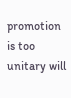promotion is too unitary will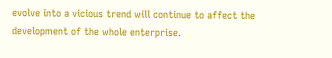evolve into a vicious trend will continue to affect the development of the whole enterprise.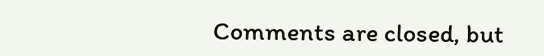Comments are closed, but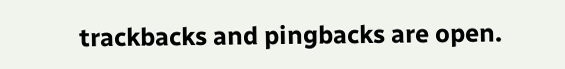trackbacks and pingbacks are open.